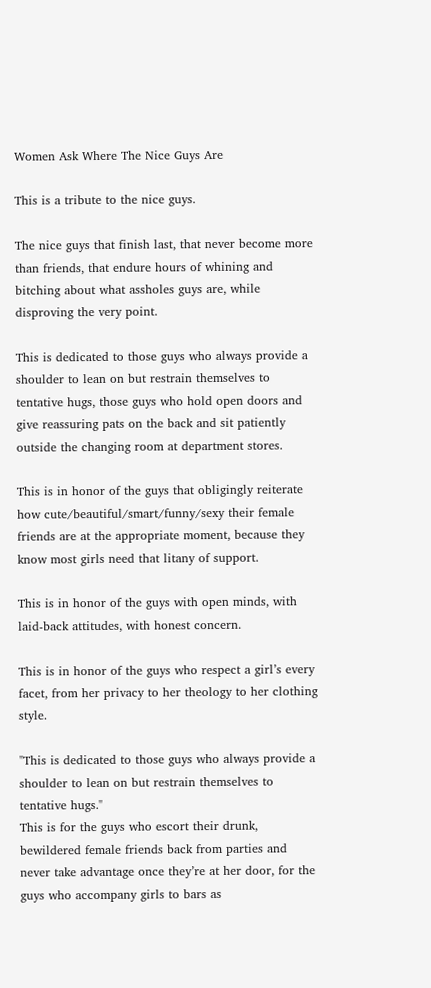Women Ask Where The Nice Guys Are

This is a tribute to the nice guys.

The nice guys that finish last, that never become more than friends, that endure hours of whining and bitching about what assholes guys are, while disproving the very point.

This is dedicated to those guys who always provide a shoulder to lean on but restrain themselves to tentative hugs, those guys who hold open doors and give reassuring pats on the back and sit patiently outside the changing room at department stores.

This is in honor of the guys that obligingly reiterate how cute/beautiful/smart/funny/sexy their female friends are at the appropriate moment, because they know most girls need that litany of support.

This is in honor of the guys with open minds, with laid-back attitudes, with honest concern.

This is in honor of the guys who respect a girl’s every facet, from her privacy to her theology to her clothing style.

"This is dedicated to those guys who always provide a shoulder to lean on but restrain themselves to tentative hugs."
This is for the guys who escort their drunk, bewildered female friends back from parties and never take advantage once they’re at her door, for the guys who accompany girls to bars as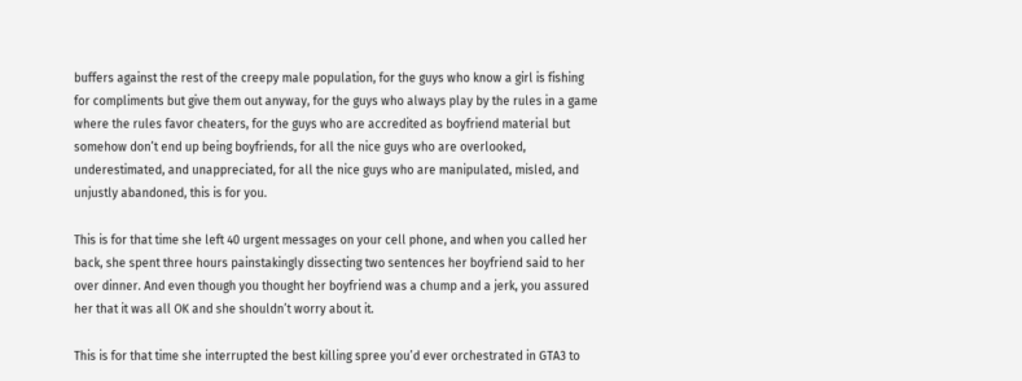buffers against the rest of the creepy male population, for the guys who know a girl is fishing for compliments but give them out anyway, for the guys who always play by the rules in a game where the rules favor cheaters, for the guys who are accredited as boyfriend material but somehow don’t end up being boyfriends, for all the nice guys who are overlooked, underestimated, and unappreciated, for all the nice guys who are manipulated, misled, and unjustly abandoned, this is for you.

This is for that time she left 40 urgent messages on your cell phone, and when you called her back, she spent three hours painstakingly dissecting two sentences her boyfriend said to her over dinner. And even though you thought her boyfriend was a chump and a jerk, you assured her that it was all OK and she shouldn’t worry about it.

This is for that time she interrupted the best killing spree you’d ever orchestrated in GTA3 to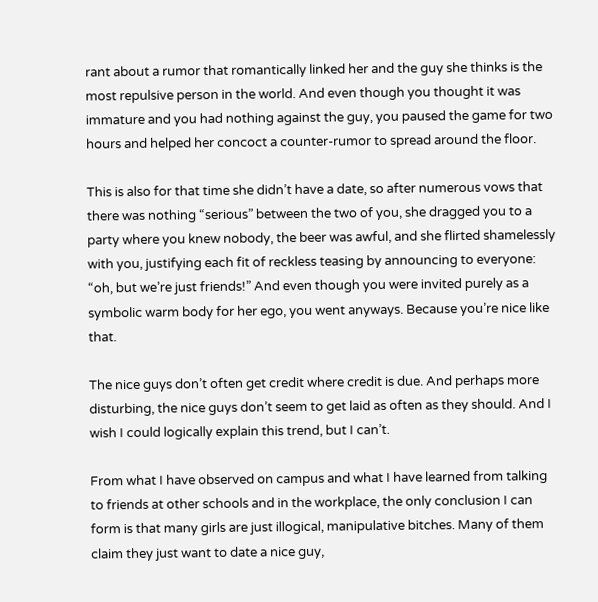rant about a rumor that romantically linked her and the guy she thinks is the most repulsive person in the world. And even though you thought it was immature and you had nothing against the guy, you paused the game for two hours and helped her concoct a counter-rumor to spread around the floor.

This is also for that time she didn’t have a date, so after numerous vows that there was nothing “serious” between the two of you, she dragged you to a party where you knew nobody, the beer was awful, and she flirted shamelessly with you, justifying each fit of reckless teasing by announcing to everyone: “oh, but we’re just friends!” And even though you were invited purely as a symbolic warm body for her ego, you went anyways. Because you’re nice like that.

The nice guys don’t often get credit where credit is due. And perhaps more disturbing, the nice guys don’t seem to get laid as often as they should. And I wish I could logically explain this trend, but I can’t.

From what I have observed on campus and what I have learned from talking to friends at other schools and in the workplace, the only conclusion I can form is that many girls are just illogical, manipulative bitches. Many of them claim they just want to date a nice guy,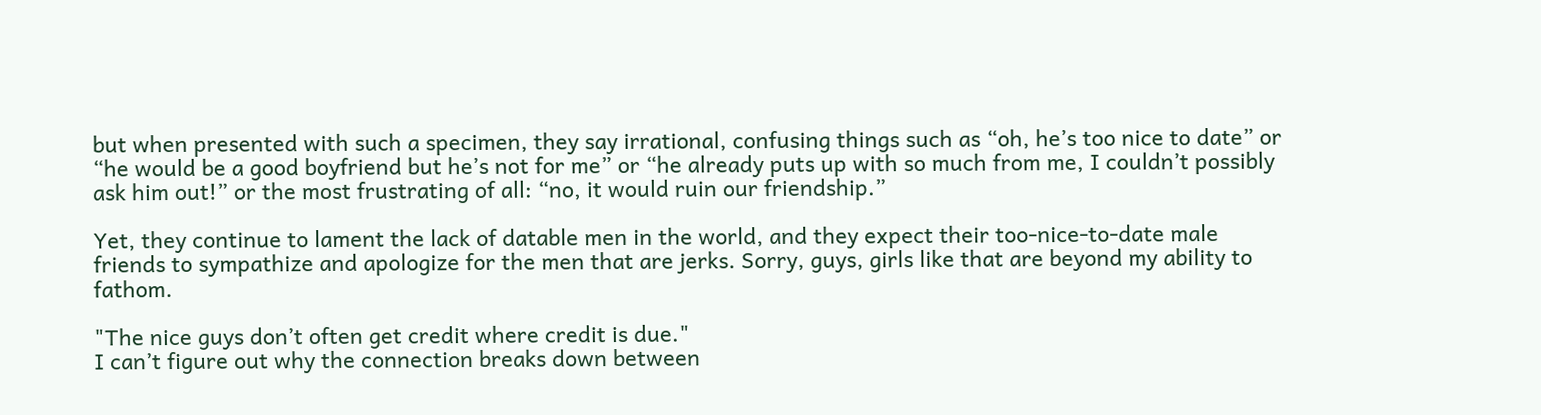but when presented with such a specimen, they say irrational, confusing things such as “oh, he’s too nice to date” or “he would be a good boyfriend but he’s not for me” or “he already puts up with so much from me, I couldn’t possibly ask him out!” or the most frustrating of all: “no, it would ruin our friendship.”

Yet, they continue to lament the lack of datable men in the world, and they expect their too-nice-to-date male friends to sympathize and apologize for the men that are jerks. Sorry, guys, girls like that are beyond my ability to fathom.

"The nice guys don’t often get credit where credit is due."
I can’t figure out why the connection breaks down between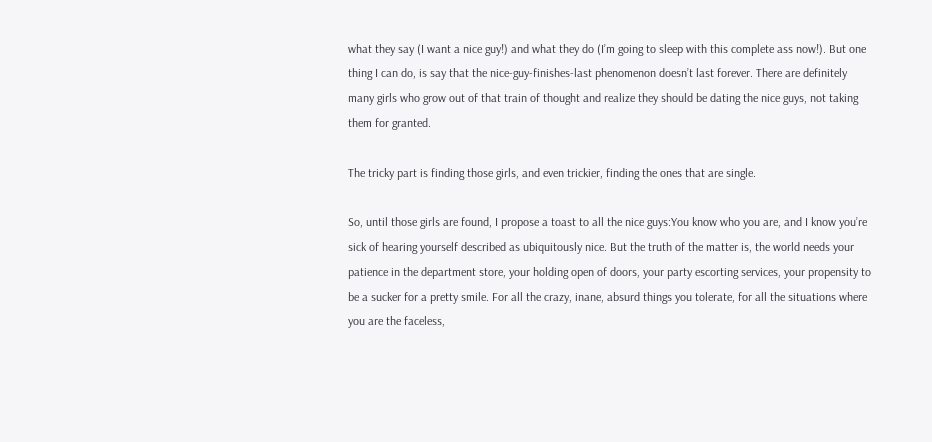what they say (I want a nice guy!) and what they do (I’m going to sleep with this complete ass now!). But one thing I can do, is say that the nice-guy-finishes-last phenomenon doesn’t last forever. There are definitely many girls who grow out of that train of thought and realize they should be dating the nice guys, not taking them for granted.

The tricky part is finding those girls, and even trickier, finding the ones that are single.

So, until those girls are found, I propose a toast to all the nice guys:You know who you are, and I know you’re sick of hearing yourself described as ubiquitously nice. But the truth of the matter is, the world needs your patience in the department store, your holding open of doors, your party escorting services, your propensity to be a sucker for a pretty smile. For all the crazy, inane, absurd things you tolerate, for all the situations where you are the faceless,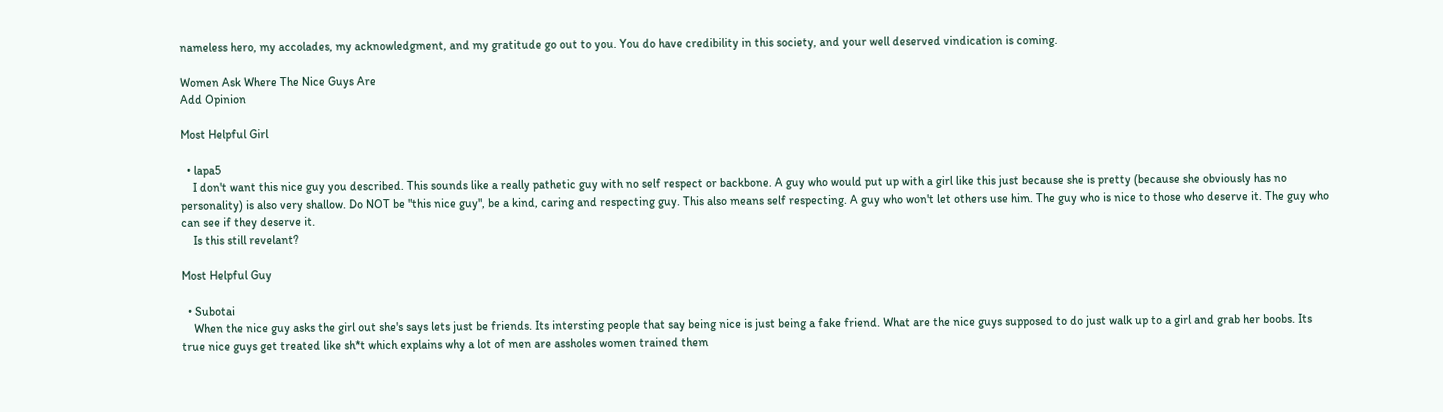nameless hero, my accolades, my acknowledgment, and my gratitude go out to you. You do have credibility in this society, and your well deserved vindication is coming.

Women Ask Where The Nice Guys Are
Add Opinion

Most Helpful Girl

  • lapa5
    I don't want this nice guy you described. This sounds like a really pathetic guy with no self respect or backbone. A guy who would put up with a girl like this just because she is pretty (because she obviously has no personality) is also very shallow. Do NOT be "this nice guy", be a kind, caring and respecting guy. This also means self respecting. A guy who won't let others use him. The guy who is nice to those who deserve it. The guy who can see if they deserve it.
    Is this still revelant?

Most Helpful Guy

  • Subotai
    When the nice guy asks the girl out she's says lets just be friends. Its intersting people that say being nice is just being a fake friend. What are the nice guys supposed to do just walk up to a girl and grab her boobs. Its true nice guys get treated like sh*t which explains why a lot of men are assholes women trained them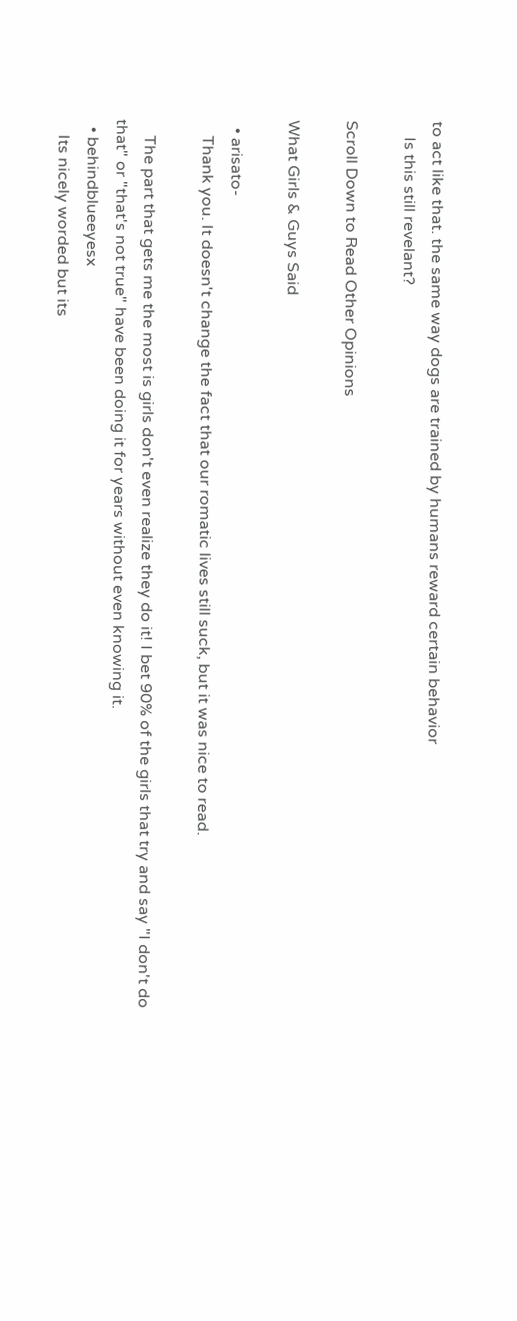to act like that. the same way dogs are trained by humans reward certain behavior
    Is this still revelant?

Scroll Down to Read Other Opinions

What Girls & Guys Said

  • arisato-
    Thank you. It doesn't change the fact that our romatic lives still suck, but it was nice to read.

    The part that gets me the most is girls don't even realize they do it! I bet 90% of the girls that try and say "I don't do that" or "that's not true" have been doing it for years without even knowing it.
  • behindblueeyesx
    Its nicely worded but its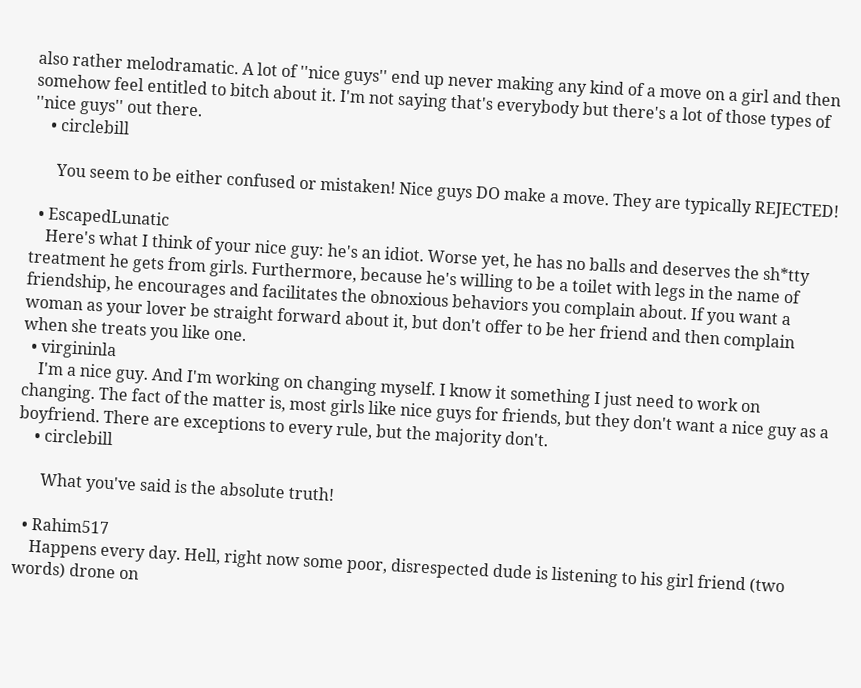also rather melodramatic. A lot of ''nice guys'' end up never making any kind of a move on a girl and then somehow feel entitled to bitch about it. I'm not saying that's everybody but there's a lot of those types of ''nice guys'' out there.
    • circlebill

      You seem to be either confused or mistaken! Nice guys DO make a move. They are typically REJECTED!

  • EscapedLunatic
    Here's what I think of your nice guy: he's an idiot. Worse yet, he has no balls and deserves the sh*tty treatment he gets from girls. Furthermore, because he's willing to be a toilet with legs in the name of friendship, he encourages and facilitates the obnoxious behaviors you complain about. If you want a woman as your lover be straight forward about it, but don't offer to be her friend and then complain when she treats you like one.
  • virgininla
    I'm a nice guy. And I'm working on changing myself. I know it something I just need to work on changing. The fact of the matter is, most girls like nice guys for friends, but they don't want a nice guy as a boyfriend. There are exceptions to every rule, but the majority don't.
    • circlebill

      What you've said is the absolute truth!

  • Rahim517
    Happens every day. Hell, right now some poor, disrespected dude is listening to his girl friend (two words) drone on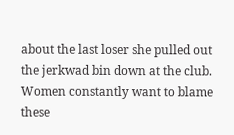about the last loser she pulled out the jerkwad bin down at the club. Women constantly want to blame these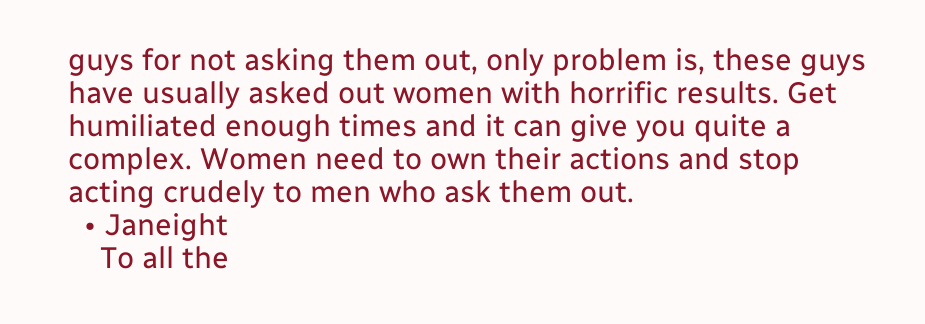guys for not asking them out, only problem is, these guys have usually asked out women with horrific results. Get humiliated enough times and it can give you quite a complex. Women need to own their actions and stop acting crudely to men who ask them out.
  • Janeight
    To all the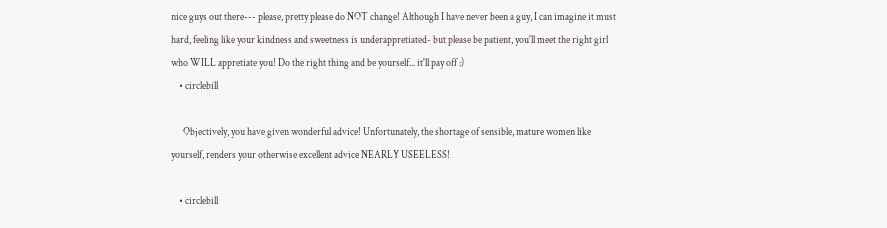nice guys out there--- please, pretty please do NOT change! Although I have never been a guy, I can imagine it must hard, feeling like your kindness and sweetness is underappretiated- but please be patient, you'll meet the right girl who WILL appretiate you! Do the right thing and be yourself... it'll pay off :)
    • circlebill

      Objectively, you have given wonderful advice! Unfortunately, the shortage of sensible, mature women like yourself, renders your otherwise excellent advice NEARLY USEELESS!

    • circlebill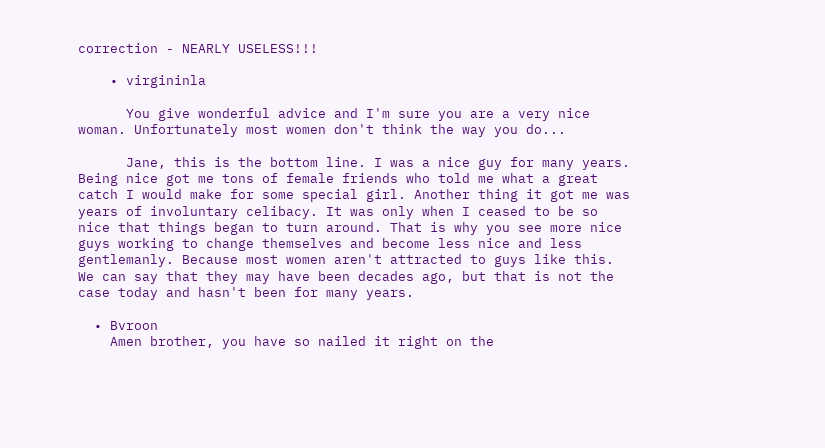correction - NEARLY USELESS!!!

    • virgininla

      You give wonderful advice and I'm sure you are a very nice woman. Unfortunately most women don't think the way you do...

      Jane, this is the bottom line. I was a nice guy for many years. Being nice got me tons of female friends who told me what a great catch I would make for some special girl. Another thing it got me was years of involuntary celibacy. It was only when I ceased to be so nice that things began to turn around. That is why you see more nice guys working to change themselves and become less nice and less gentlemanly. Because most women aren't attracted to guys like this. We can say that they may have been decades ago, but that is not the case today and hasn't been for many years.

  • Bvroon
    Amen brother, you have so nailed it right on the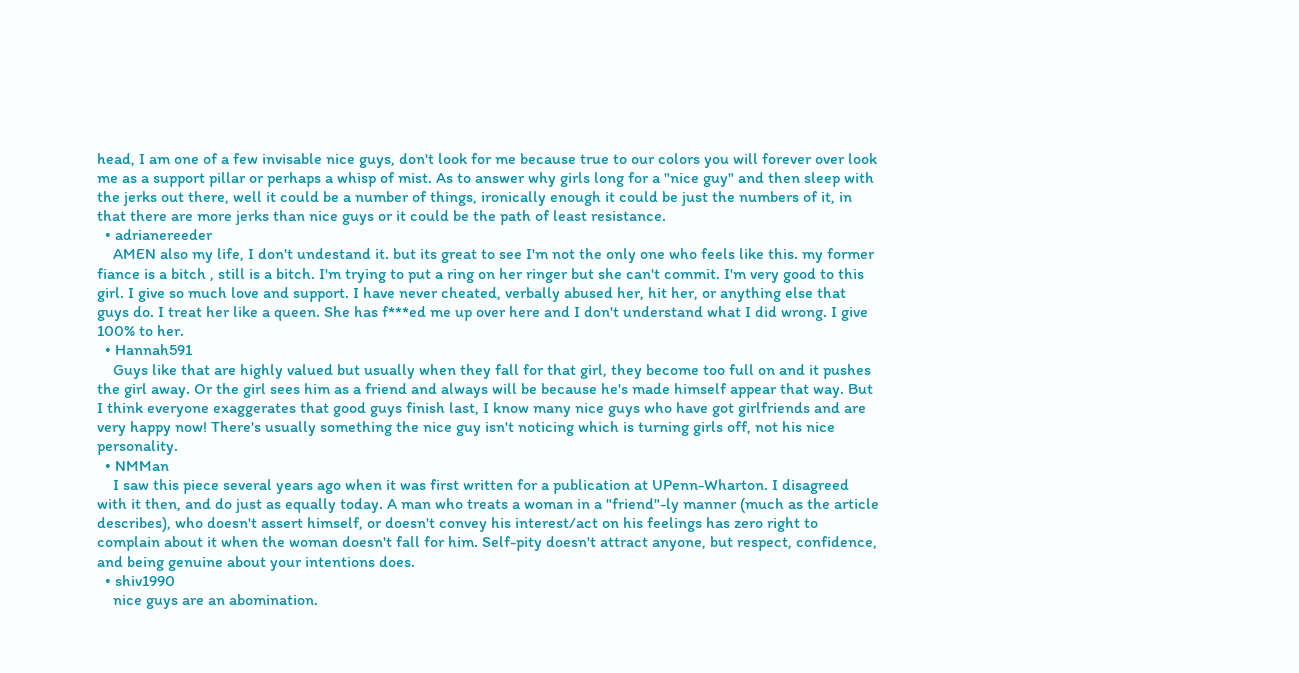head, I am one of a few invisable nice guys, don't look for me because true to our colors you will forever over look me as a support pillar or perhaps a whisp of mist. As to answer why girls long for a "nice guy" and then sleep with the jerks out there, well it could be a number of things, ironically enough it could be just the numbers of it, in that there are more jerks than nice guys or it could be the path of least resistance.
  • adrianereeder
    AMEN also my life, I don't undestand it. but its great to see I'm not the only one who feels like this. my former fiance is a bitch , still is a bitch. I'm trying to put a ring on her ringer but she can't commit. I'm very good to this girl. I give so much love and support. I have never cheated, verbally abused her, hit her, or anything else that guys do. I treat her like a queen. She has f***ed me up over here and I don't understand what I did wrong. I give 100% to her.
  • Hannah591
    Guys like that are highly valued but usually when they fall for that girl, they become too full on and it pushes the girl away. Or the girl sees him as a friend and always will be because he's made himself appear that way. But I think everyone exaggerates that good guys finish last, I know many nice guys who have got girlfriends and are very happy now! There's usually something the nice guy isn't noticing which is turning girls off, not his nice personality.
  • NMMan
    I saw this piece several years ago when it was first written for a publication at UPenn-Wharton. I disagreed with it then, and do just as equally today. A man who treats a woman in a "friend"-ly manner (much as the article describes), who doesn't assert himself, or doesn't convey his interest/act on his feelings has zero right to complain about it when the woman doesn't fall for him. Self-pity doesn't attract anyone, but respect, confidence, and being genuine about your intentions does.
  • shiv1990
    nice guys are an abomination.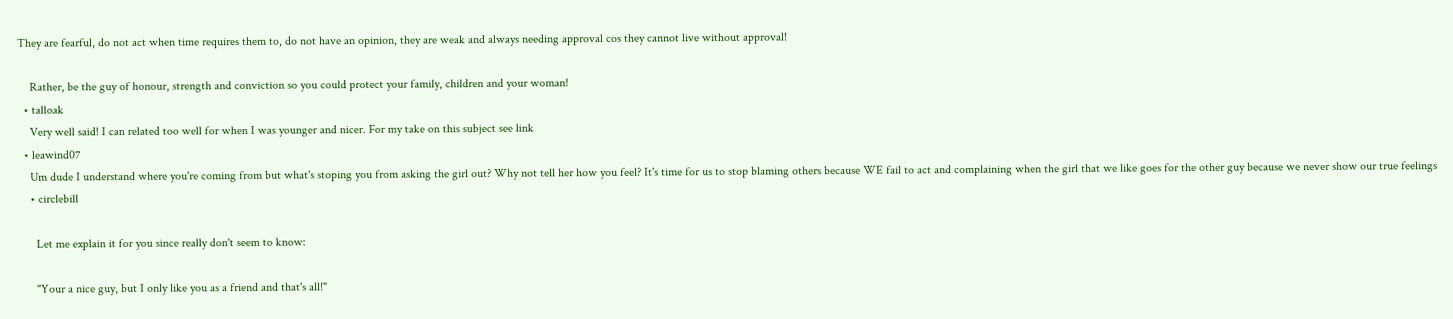They are fearful, do not act when time requires them to, do not have an opinion, they are weak and always needing approval cos they cannot live without approval!

    Rather, be the guy of honour, strength and conviction so you could protect your family, children and your woman!
  • talloak
    Very well said! I can related too well for when I was younger and nicer. For my take on this subject see link
  • leawind07
    Um dude I understand where you're coming from but what's stoping you from asking the girl out? Why not tell her how you feel? It's time for us to stop blaming others because WE fail to act and complaining when the girl that we like goes for the other guy because we never show our true feelings
    • circlebill

      Let me explain it for you since really don't seem to know:

      "Your a nice guy, but I only like you as a friend and that's all!"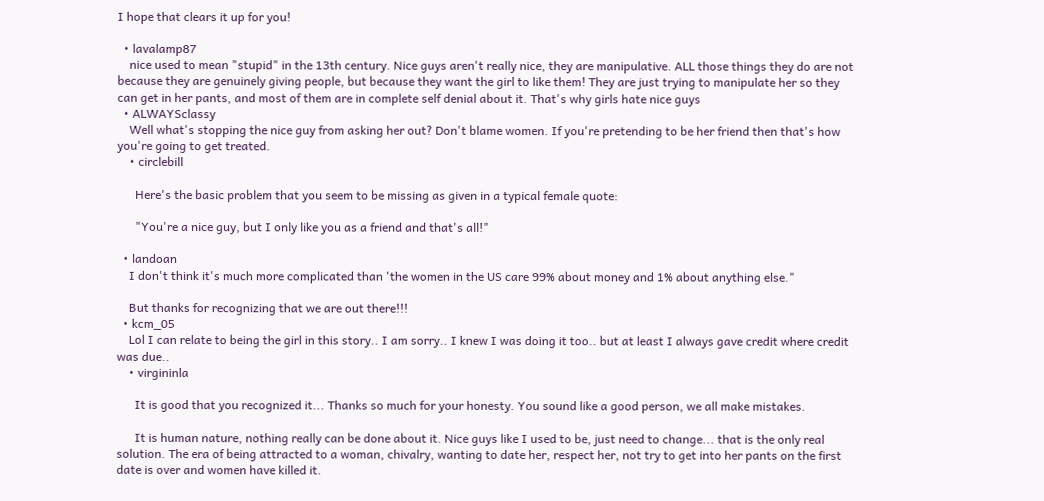I hope that clears it up for you!

  • lavalamp87
    nice used to mean "stupid" in the 13th century. Nice guys aren't really nice, they are manipulative. ALL those things they do are not because they are genuinely giving people, but because they want the girl to like them! They are just trying to manipulate her so they can get in her pants, and most of them are in complete self denial about it. That's why girls hate nice guys
  • ALWAYSclassy
    Well what's stopping the nice guy from asking her out? Don't blame women. If you're pretending to be her friend then that's how you're going to get treated.
    • circlebill

      Here's the basic problem that you seem to be missing as given in a typical female quote:

      "You're a nice guy, but I only like you as a friend and that's all!"

  • landoan
    I don't think it's much more complicated than 'the women in the US care 99% about money and 1% about anything else."

    But thanks for recognizing that we are out there!!!
  • kcm_05
    Lol I can relate to being the girl in this story.. I am sorry.. I knew I was doing it too.. but at least I always gave credit where credit was due..
    • virgininla

      It is good that you recognized it... Thanks so much for your honesty. You sound like a good person, we all make mistakes.

      It is human nature, nothing really can be done about it. Nice guys like I used to be, just need to change... that is the only real solution. The era of being attracted to a woman, chivalry, wanting to date her, respect her, not try to get into her pants on the first date is over and women have killed it.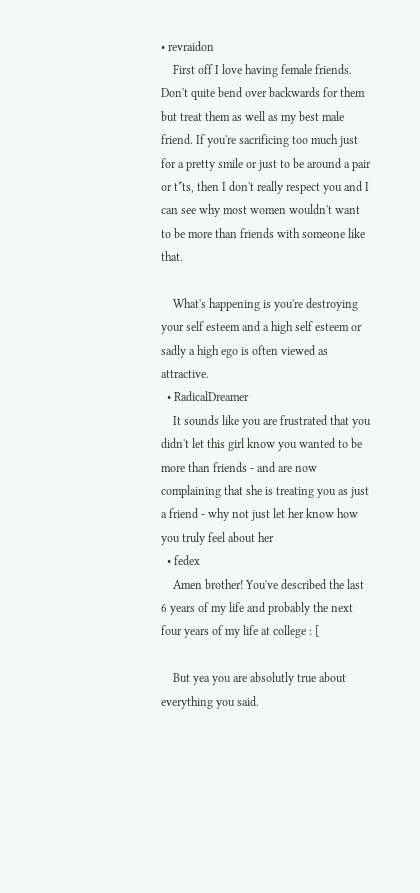• revraidon
    First off I love having female friends. Don't quite bend over backwards for them but treat them as well as my best male friend. If you're sacrificing too much just for a pretty smile or just to be around a pair or t*ts, then I don't really respect you and I can see why most women wouldn't want to be more than friends with someone like that.

    What's happening is you're destroying your self esteem and a high self esteem or sadly a high ego is often viewed as attractive.
  • RadicalDreamer
    It sounds like you are frustrated that you didn't let this girl know you wanted to be more than friends - and are now complaining that she is treating you as just a friend - why not just let her know how you truly feel about her
  • fedex
    Amen brother! You've described the last 6 years of my life and probably the next four years of my life at college : [

    But yea you are absolutly true about everything you said.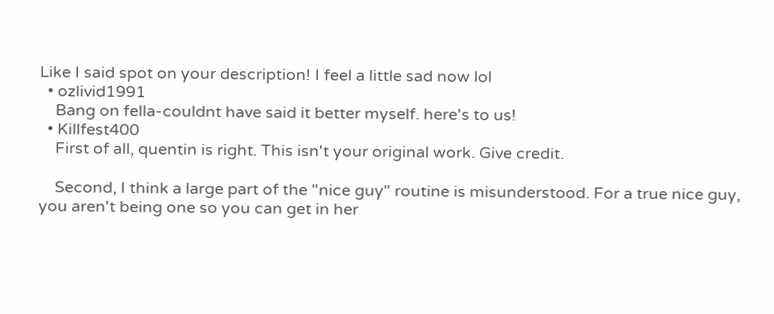Like I said spot on your description! I feel a little sad now lol
  • ozlivid1991
    Bang on fella-couldnt have said it better myself. here's to us!
  • Killfest400
    First of all, quentin is right. This isn't your original work. Give credit.

    Second, I think a large part of the "nice guy" routine is misunderstood. For a true nice guy, you aren't being one so you can get in her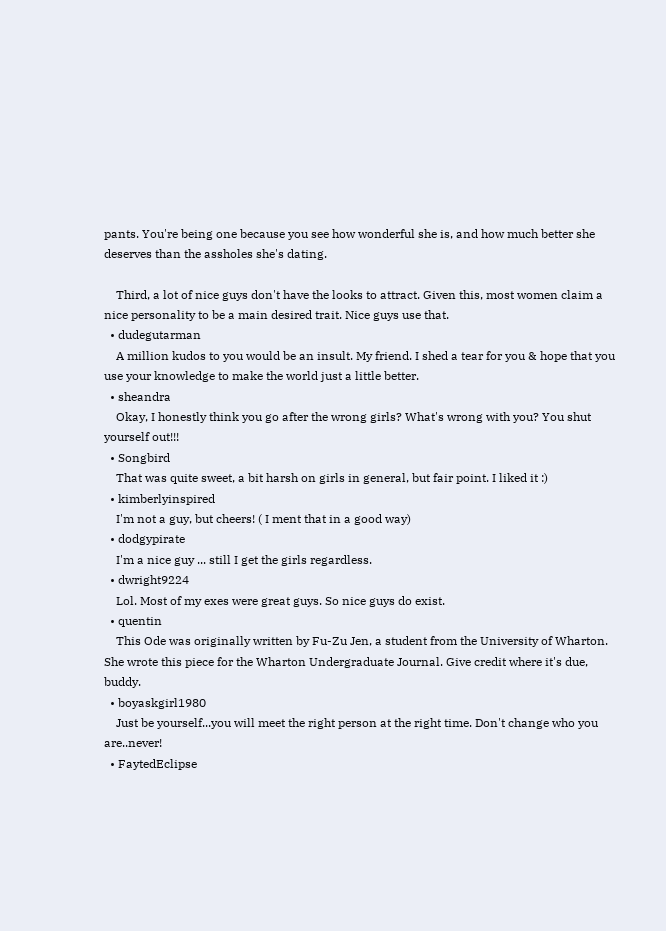pants. You're being one because you see how wonderful she is, and how much better she deserves than the assholes she's dating.

    Third, a lot of nice guys don't have the looks to attract. Given this, most women claim a nice personality to be a main desired trait. Nice guys use that.
  • dudegutarman
    A million kudos to you would be an insult. My friend. I shed a tear for you & hope that you use your knowledge to make the world just a little better.
  • sheandra
    Okay, I honestly think you go after the wrong girls? What's wrong with you? You shut yourself out!!!
  • Songbird
    That was quite sweet, a bit harsh on girls in general, but fair point. I liked it :)
  • kimberlyinspired
    I'm not a guy, but cheers! ( I ment that in a good way)
  • dodgypirate
    I'm a nice guy ... still I get the girls regardless.
  • dwright9224
    Lol. Most of my exes were great guys. So nice guys do exist.
  • quentin
    This Ode was originally written by Fu-Zu Jen, a student from the University of Wharton. She wrote this piece for the Wharton Undergraduate Journal. Give credit where it's due, buddy.
  • boyaskgirl1980
    Just be yourself...you will meet the right person at the right time. Don't change who you are..never!
  • FaytedEclipse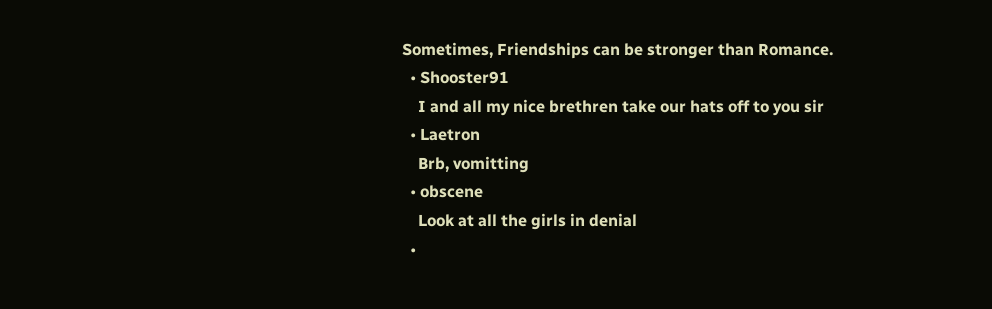Sometimes, Friendships can be stronger than Romance.
  • Shooster91
    I and all my nice brethren take our hats off to you sir
  • Laetron
    Brb, vomitting
  • obscene
    Look at all the girls in denial
  •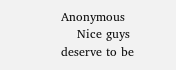Anonymous
    Nice guys deserve to be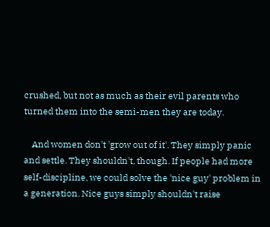crushed, but not as much as their evil parents who turned them into the semi-men they are today.

    And women don't 'grow out of it'. They simply panic and settle. They shouldn't, though. If people had more self-discipline, we could solve the 'nice guy' problem in a generation. Nice guys simply shouldn't raise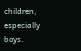children, especially boys.